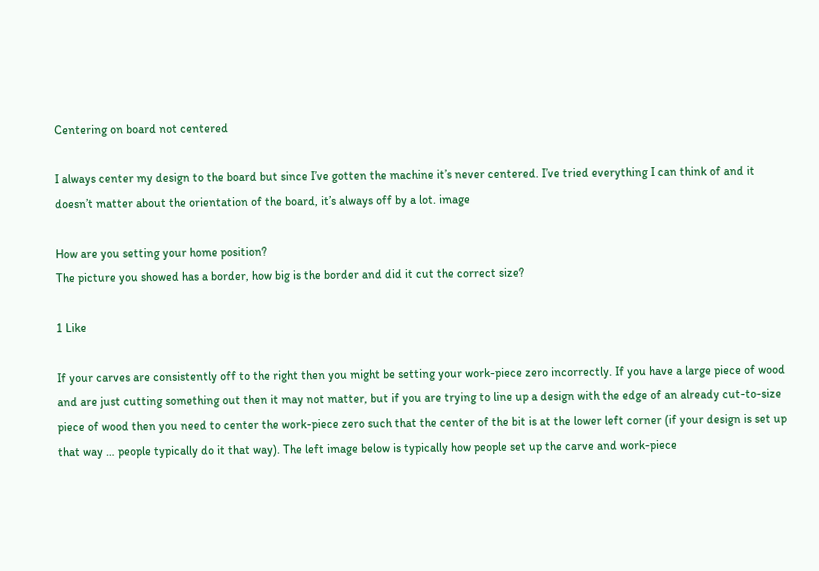Centering on board not centered

I always center my design to the board but since I’ve gotten the machine it’s never centered. I’ve tried everything I can think of and it doesn’t matter about the orientation of the board, it’s always off by a lot. image

How are you setting your home position?
The picture you showed has a border, how big is the border and did it cut the correct size?

1 Like

If your carves are consistently off to the right then you might be setting your work-piece zero incorrectly. If you have a large piece of wood and are just cutting something out then it may not matter, but if you are trying to line up a design with the edge of an already cut-to-size piece of wood then you need to center the work-piece zero such that the center of the bit is at the lower left corner (if your design is set up that way … people typically do it that way). The left image below is typically how people set up the carve and work-piece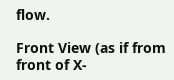flow.

Front View (as if from front of X-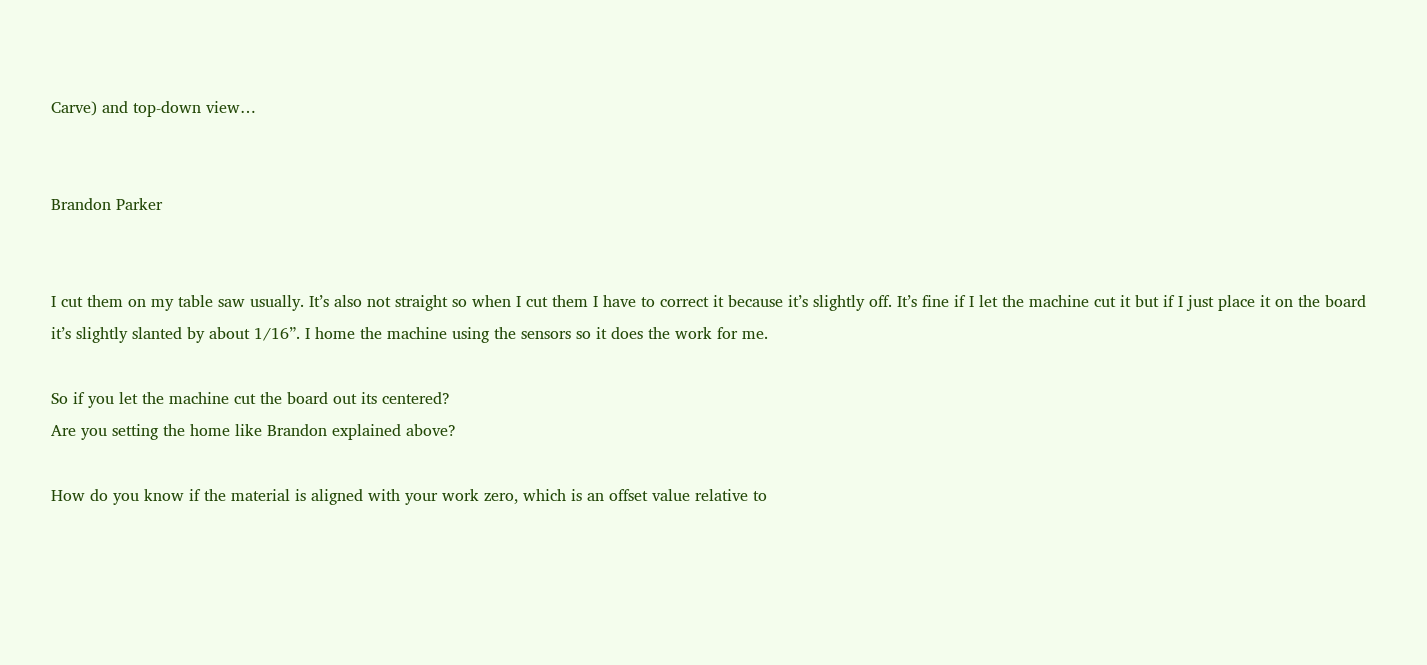Carve) and top-down view…


Brandon Parker


I cut them on my table saw usually. It’s also not straight so when I cut them I have to correct it because it’s slightly off. It’s fine if I let the machine cut it but if I just place it on the board it’s slightly slanted by about 1/16”. I home the machine using the sensors so it does the work for me.

So if you let the machine cut the board out its centered?
Are you setting the home like Brandon explained above?

How do you know if the material is aligned with your work zero, which is an offset value relative to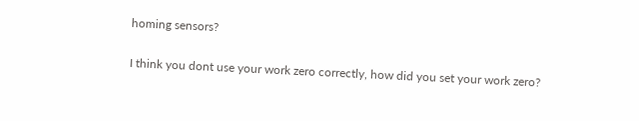homing sensors?

I think you dont use your work zero correctly, how did you set your work zero?